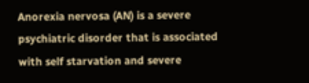Anorexia nervosa (AN) is a severe psychiatric disorder that is associated with self starvation and severe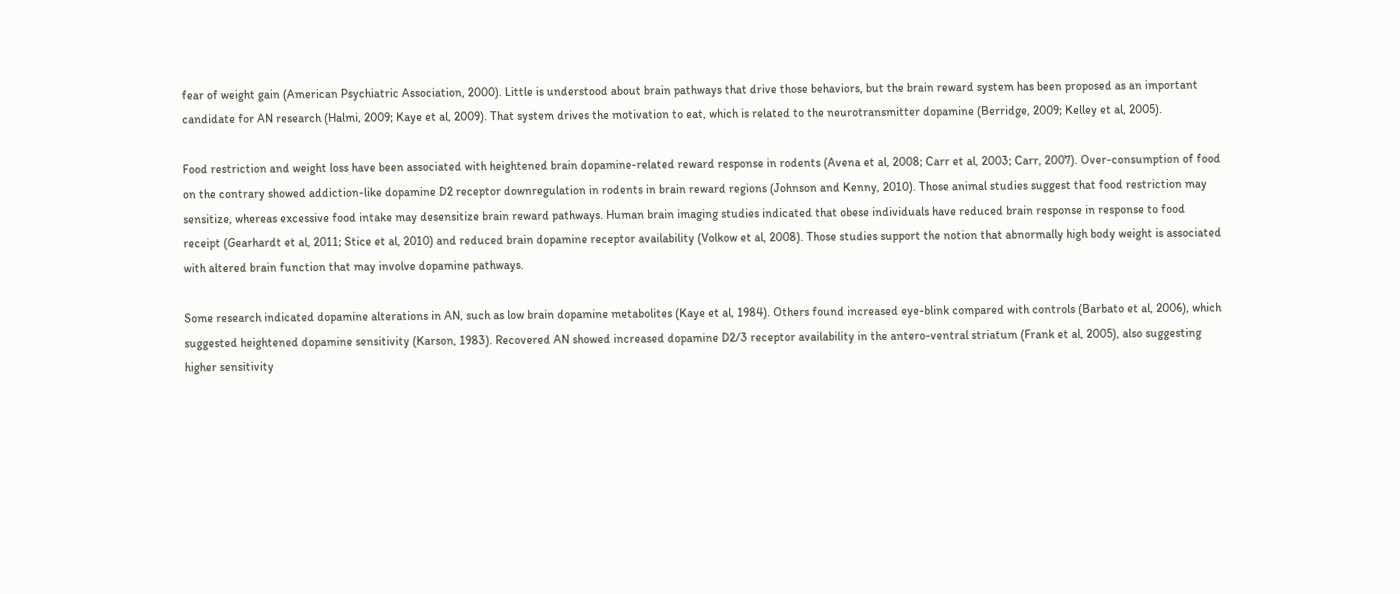fear of weight gain (American Psychiatric Association, 2000). Little is understood about brain pathways that drive those behaviors, but the brain reward system has been proposed as an important candidate for AN research (Halmi, 2009; Kaye et al, 2009). That system drives the motivation to eat, which is related to the neurotransmitter dopamine (Berridge, 2009; Kelley et al, 2005).

Food restriction and weight loss have been associated with heightened brain dopamine-related reward response in rodents (Avena et al, 2008; Carr et al, 2003; Carr, 2007). Over-consumption of food on the contrary showed addiction-like dopamine D2 receptor downregulation in rodents in brain reward regions (Johnson and Kenny, 2010). Those animal studies suggest that food restriction may sensitize, whereas excessive food intake may desensitize brain reward pathways. Human brain imaging studies indicated that obese individuals have reduced brain response in response to food receipt (Gearhardt et al, 2011; Stice et al, 2010) and reduced brain dopamine receptor availability (Volkow et al, 2008). Those studies support the notion that abnormally high body weight is associated with altered brain function that may involve dopamine pathways.

Some research indicated dopamine alterations in AN, such as low brain dopamine metabolites (Kaye et al, 1984). Others found increased eye-blink compared with controls (Barbato et al, 2006), which suggested heightened dopamine sensitivity (Karson, 1983). Recovered AN showed increased dopamine D2/3 receptor availability in the antero-ventral striatum (Frank et al, 2005), also suggesting higher sensitivity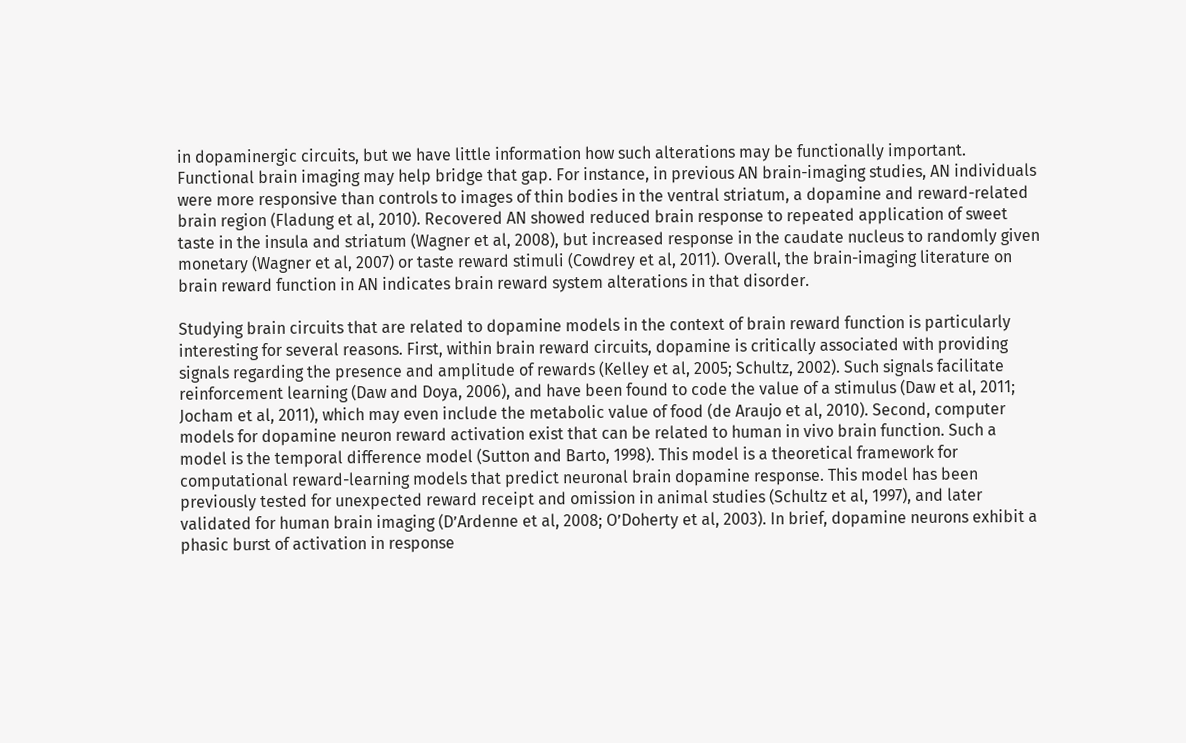in dopaminergic circuits, but we have little information how such alterations may be functionally important. Functional brain imaging may help bridge that gap. For instance, in previous AN brain-imaging studies, AN individuals were more responsive than controls to images of thin bodies in the ventral striatum, a dopamine and reward-related brain region (Fladung et al, 2010). Recovered AN showed reduced brain response to repeated application of sweet taste in the insula and striatum (Wagner et al, 2008), but increased response in the caudate nucleus to randomly given monetary (Wagner et al, 2007) or taste reward stimuli (Cowdrey et al, 2011). Overall, the brain-imaging literature on brain reward function in AN indicates brain reward system alterations in that disorder.

Studying brain circuits that are related to dopamine models in the context of brain reward function is particularly interesting for several reasons. First, within brain reward circuits, dopamine is critically associated with providing signals regarding the presence and amplitude of rewards (Kelley et al, 2005; Schultz, 2002). Such signals facilitate reinforcement learning (Daw and Doya, 2006), and have been found to code the value of a stimulus (Daw et al, 2011; Jocham et al, 2011), which may even include the metabolic value of food (de Araujo et al, 2010). Second, computer models for dopamine neuron reward activation exist that can be related to human in vivo brain function. Such a model is the temporal difference model (Sutton and Barto, 1998). This model is a theoretical framework for computational reward-learning models that predict neuronal brain dopamine response. This model has been previously tested for unexpected reward receipt and omission in animal studies (Schultz et al, 1997), and later validated for human brain imaging (D’Ardenne et al, 2008; O’Doherty et al, 2003). In brief, dopamine neurons exhibit a phasic burst of activation in response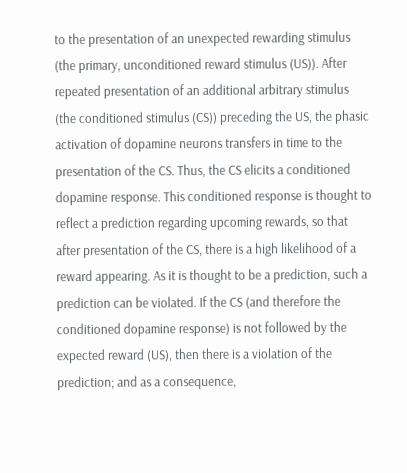to the presentation of an unexpected rewarding stimulus (the primary, unconditioned reward stimulus (US)). After repeated presentation of an additional arbitrary stimulus (the conditioned stimulus (CS)) preceding the US, the phasic activation of dopamine neurons transfers in time to the presentation of the CS. Thus, the CS elicits a conditioned dopamine response. This conditioned response is thought to reflect a prediction regarding upcoming rewards, so that after presentation of the CS, there is a high likelihood of a reward appearing. As it is thought to be a prediction, such a prediction can be violated. If the CS (and therefore the conditioned dopamine response) is not followed by the expected reward (US), then there is a violation of the prediction; and as a consequence,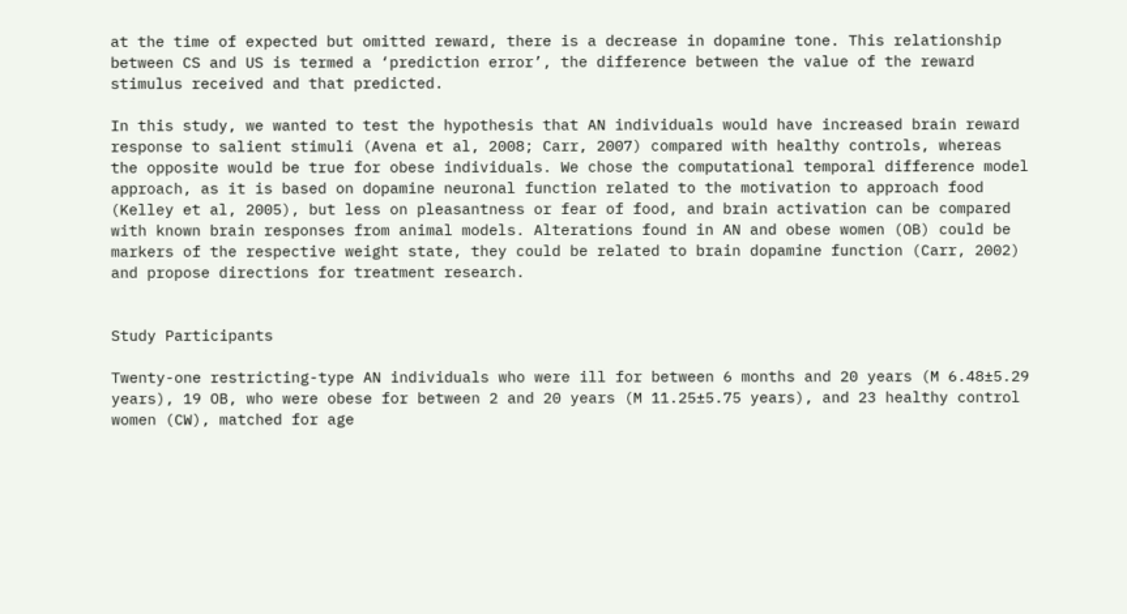at the time of expected but omitted reward, there is a decrease in dopamine tone. This relationship between CS and US is termed a ‘prediction error’, the difference between the value of the reward stimulus received and that predicted.

In this study, we wanted to test the hypothesis that AN individuals would have increased brain reward response to salient stimuli (Avena et al, 2008; Carr, 2007) compared with healthy controls, whereas the opposite would be true for obese individuals. We chose the computational temporal difference model approach, as it is based on dopamine neuronal function related to the motivation to approach food (Kelley et al, 2005), but less on pleasantness or fear of food, and brain activation can be compared with known brain responses from animal models. Alterations found in AN and obese women (OB) could be markers of the respective weight state, they could be related to brain dopamine function (Carr, 2002) and propose directions for treatment research.


Study Participants

Twenty-one restricting-type AN individuals who were ill for between 6 months and 20 years (M 6.48±5.29 years), 19 OB, who were obese for between 2 and 20 years (M 11.25±5.75 years), and 23 healthy control women (CW), matched for age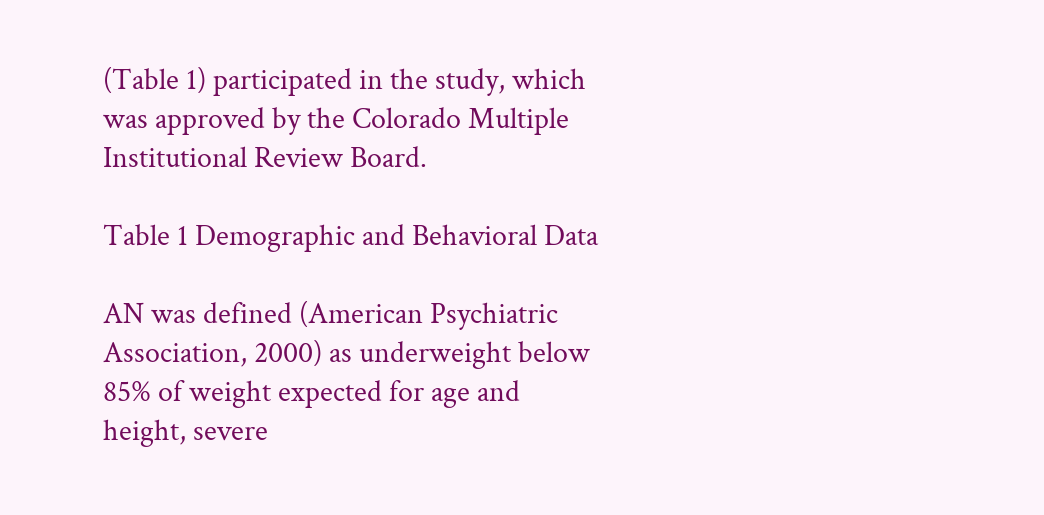(Table 1) participated in the study, which was approved by the Colorado Multiple Institutional Review Board.

Table 1 Demographic and Behavioral Data

AN was defined (American Psychiatric Association, 2000) as underweight below 85% of weight expected for age and height, severe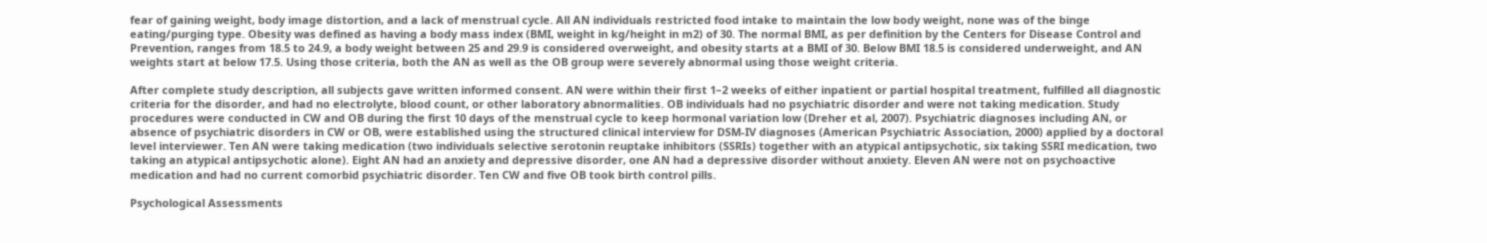fear of gaining weight, body image distortion, and a lack of menstrual cycle. All AN individuals restricted food intake to maintain the low body weight, none was of the binge eating/purging type. Obesity was defined as having a body mass index (BMI, weight in kg/height in m2) of 30. The normal BMI, as per definition by the Centers for Disease Control and Prevention, ranges from 18.5 to 24.9, a body weight between 25 and 29.9 is considered overweight, and obesity starts at a BMI of 30. Below BMI 18.5 is considered underweight, and AN weights start at below 17.5. Using those criteria, both the AN as well as the OB group were severely abnormal using those weight criteria.

After complete study description, all subjects gave written informed consent. AN were within their first 1–2 weeks of either inpatient or partial hospital treatment, fulfilled all diagnostic criteria for the disorder, and had no electrolyte, blood count, or other laboratory abnormalities. OB individuals had no psychiatric disorder and were not taking medication. Study procedures were conducted in CW and OB during the first 10 days of the menstrual cycle to keep hormonal variation low (Dreher et al, 2007). Psychiatric diagnoses including AN, or absence of psychiatric disorders in CW or OB, were established using the structured clinical interview for DSM-IV diagnoses (American Psychiatric Association, 2000) applied by a doctoral level interviewer. Ten AN were taking medication (two individuals selective serotonin reuptake inhibitors (SSRIs) together with an atypical antipsychotic, six taking SSRI medication, two taking an atypical antipsychotic alone). Eight AN had an anxiety and depressive disorder, one AN had a depressive disorder without anxiety. Eleven AN were not on psychoactive medication and had no current comorbid psychiatric disorder. Ten CW and five OB took birth control pills.

Psychological Assessments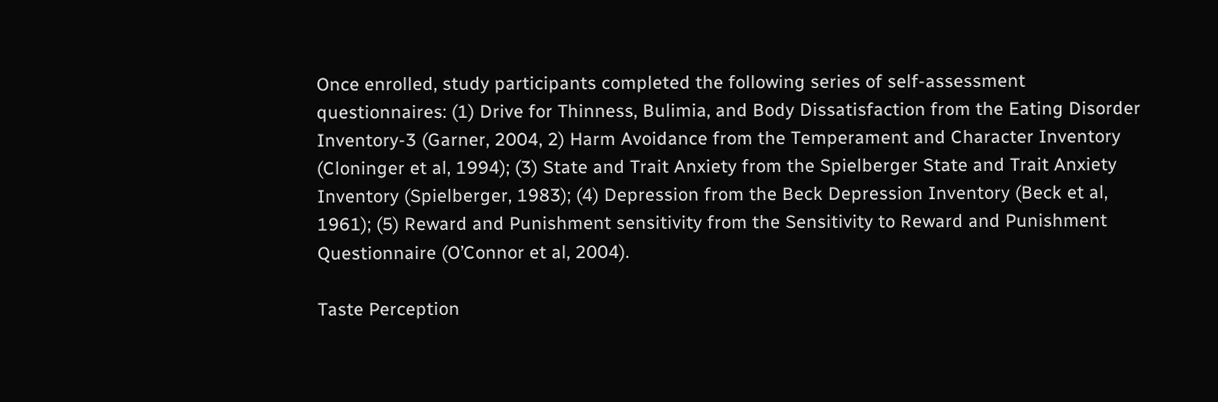Once enrolled, study participants completed the following series of self-assessment questionnaires: (1) Drive for Thinness, Bulimia, and Body Dissatisfaction from the Eating Disorder Inventory-3 (Garner, 2004, 2) Harm Avoidance from the Temperament and Character Inventory (Cloninger et al, 1994); (3) State and Trait Anxiety from the Spielberger State and Trait Anxiety Inventory (Spielberger, 1983); (4) Depression from the Beck Depression Inventory (Beck et al, 1961); (5) Reward and Punishment sensitivity from the Sensitivity to Reward and Punishment Questionnaire (O’Connor et al, 2004).

Taste Perception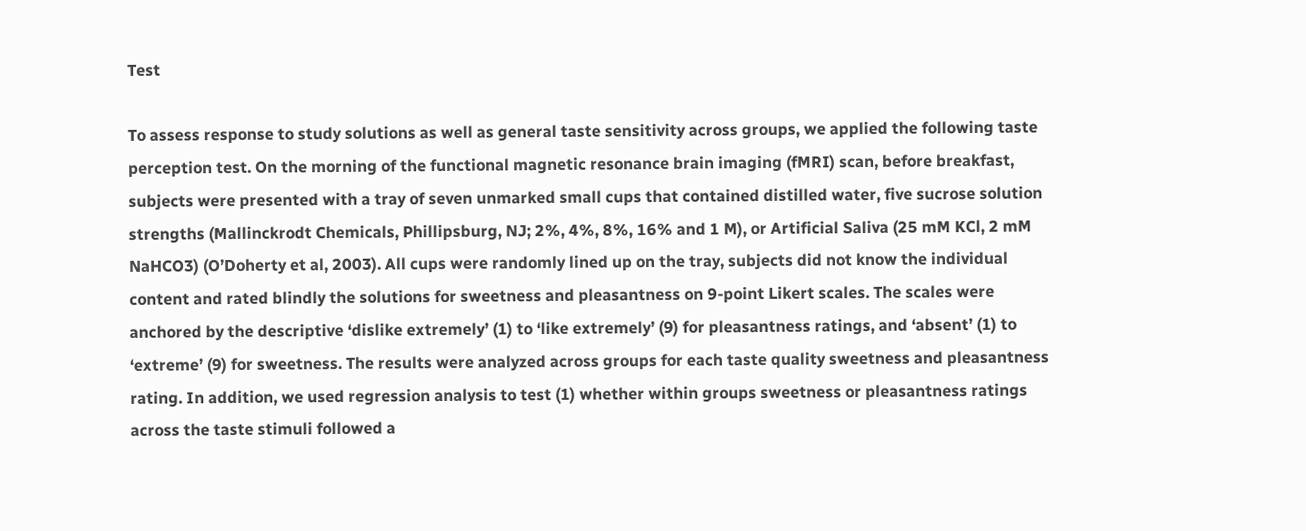Test

To assess response to study solutions as well as general taste sensitivity across groups, we applied the following taste perception test. On the morning of the functional magnetic resonance brain imaging (fMRI) scan, before breakfast, subjects were presented with a tray of seven unmarked small cups that contained distilled water, five sucrose solution strengths (Mallinckrodt Chemicals, Phillipsburg, NJ; 2%, 4%, 8%, 16% and 1 M), or Artificial Saliva (25 mM KCl, 2 mM NaHCO3) (O’Doherty et al, 2003). All cups were randomly lined up on the tray, subjects did not know the individual content and rated blindly the solutions for sweetness and pleasantness on 9-point Likert scales. The scales were anchored by the descriptive ‘dislike extremely’ (1) to ‘like extremely’ (9) for pleasantness ratings, and ‘absent’ (1) to ‘extreme’ (9) for sweetness. The results were analyzed across groups for each taste quality sweetness and pleasantness rating. In addition, we used regression analysis to test (1) whether within groups sweetness or pleasantness ratings across the taste stimuli followed a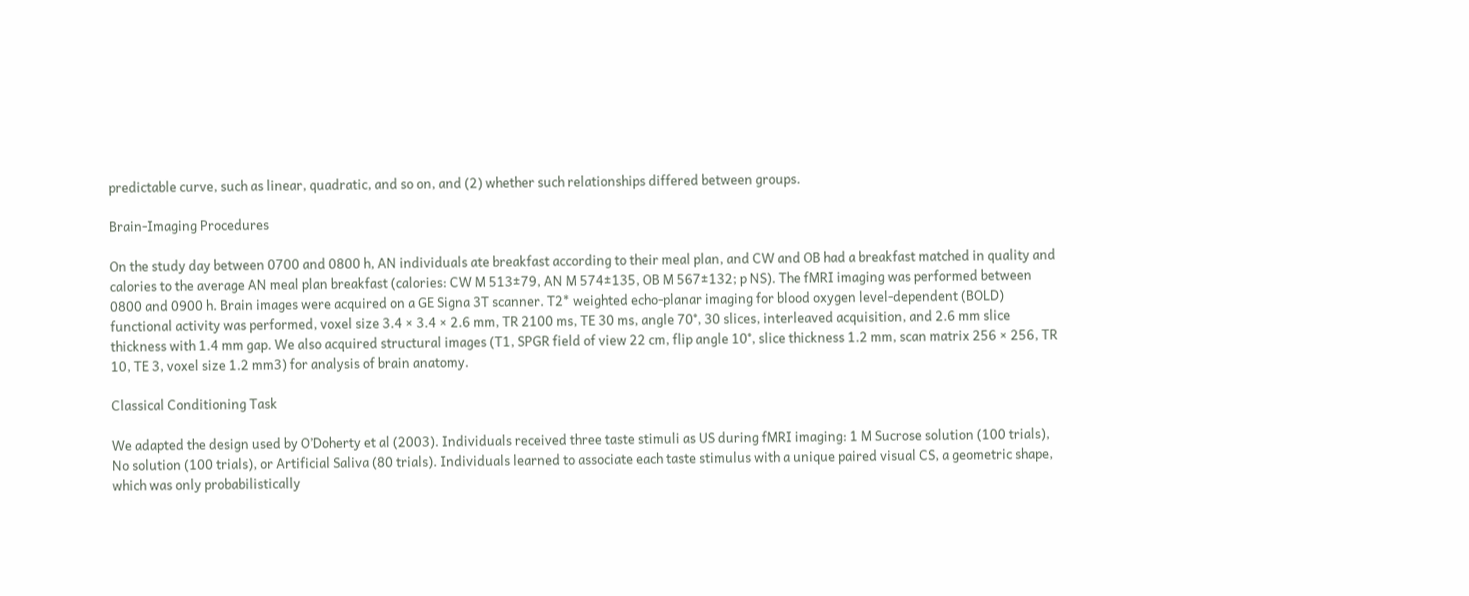predictable curve, such as linear, quadratic, and so on, and (2) whether such relationships differed between groups.

Brain-Imaging Procedures

On the study day between 0700 and 0800 h, AN individuals ate breakfast according to their meal plan, and CW and OB had a breakfast matched in quality and calories to the average AN meal plan breakfast (calories: CW M 513±79, AN M 574±135, OB M 567±132; p NS). The fMRI imaging was performed between 0800 and 0900 h. Brain images were acquired on a GE Signa 3T scanner. T2* weighted echo-planar imaging for blood oxygen level-dependent (BOLD) functional activity was performed, voxel size 3.4 × 3.4 × 2.6 mm, TR 2100 ms, TE 30 ms, angle 70°, 30 slices, interleaved acquisition, and 2.6 mm slice thickness with 1.4 mm gap. We also acquired structural images (T1, SPGR field of view 22 cm, flip angle 10°, slice thickness 1.2 mm, scan matrix 256 × 256, TR 10, TE 3, voxel size 1.2 mm3) for analysis of brain anatomy.

Classical Conditioning Task

We adapted the design used by O’Doherty et al (2003). Individuals received three taste stimuli as US during fMRI imaging: 1 M Sucrose solution (100 trials), No solution (100 trials), or Artificial Saliva (80 trials). Individuals learned to associate each taste stimulus with a unique paired visual CS, a geometric shape, which was only probabilistically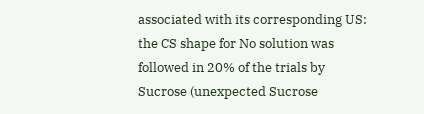associated with its corresponding US: the CS shape for No solution was followed in 20% of the trials by Sucrose (unexpected Sucrose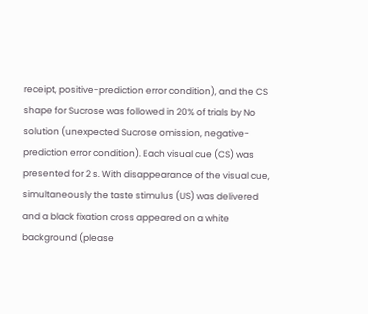receipt, positive-prediction error condition), and the CS shape for Sucrose was followed in 20% of trials by No solution (unexpected Sucrose omission, negative-prediction error condition). Each visual cue (CS) was presented for 2 s. With disappearance of the visual cue, simultaneously the taste stimulus (US) was delivered and a black fixation cross appeared on a white background (please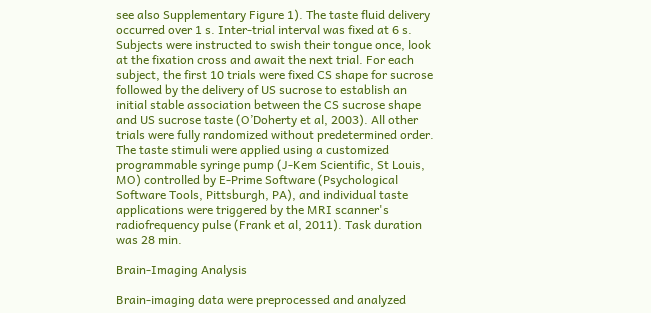see also Supplementary Figure 1). The taste fluid delivery occurred over 1 s. Inter-trial interval was fixed at 6 s. Subjects were instructed to swish their tongue once, look at the fixation cross and await the next trial. For each subject, the first 10 trials were fixed CS shape for sucrose followed by the delivery of US sucrose to establish an initial stable association between the CS sucrose shape and US sucrose taste (O’Doherty et al, 2003). All other trials were fully randomized without predetermined order. The taste stimuli were applied using a customized programmable syringe pump (J-Kem Scientific, St Louis, MO) controlled by E-Prime Software (Psychological Software Tools, Pittsburgh, PA), and individual taste applications were triggered by the MRI scanner's radiofrequency pulse (Frank et al, 2011). Task duration was 28 min.

Brain-Imaging Analysis

Brain-imaging data were preprocessed and analyzed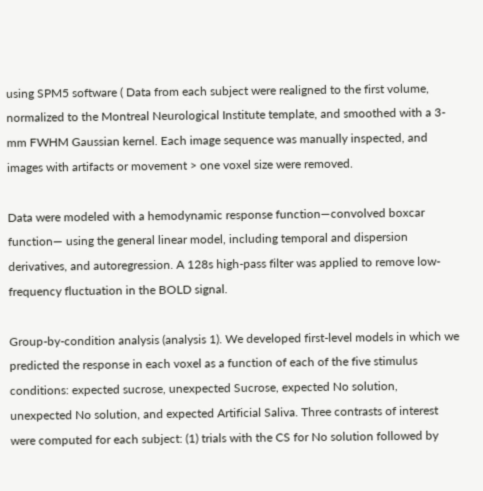using SPM5 software ( Data from each subject were realigned to the first volume, normalized to the Montreal Neurological Institute template, and smoothed with a 3-mm FWHM Gaussian kernel. Each image sequence was manually inspected, and images with artifacts or movement > one voxel size were removed.

Data were modeled with a hemodynamic response function—convolved boxcar function— using the general linear model, including temporal and dispersion derivatives, and autoregression. A 128s high-pass filter was applied to remove low-frequency fluctuation in the BOLD signal.

Group-by-condition analysis (analysis 1). We developed first-level models in which we predicted the response in each voxel as a function of each of the five stimulus conditions: expected sucrose, unexpected Sucrose, expected No solution, unexpected No solution, and expected Artificial Saliva. Three contrasts of interest were computed for each subject: (1) trials with the CS for No solution followed by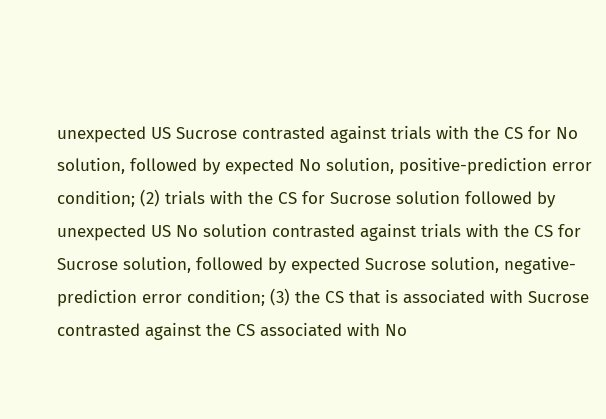unexpected US Sucrose contrasted against trials with the CS for No solution, followed by expected No solution, positive-prediction error condition; (2) trials with the CS for Sucrose solution followed by unexpected US No solution contrasted against trials with the CS for Sucrose solution, followed by expected Sucrose solution, negative-prediction error condition; (3) the CS that is associated with Sucrose contrasted against the CS associated with No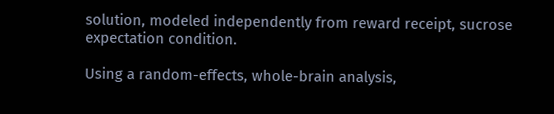solution, modeled independently from reward receipt, sucrose expectation condition.

Using a random-effects, whole-brain analysis,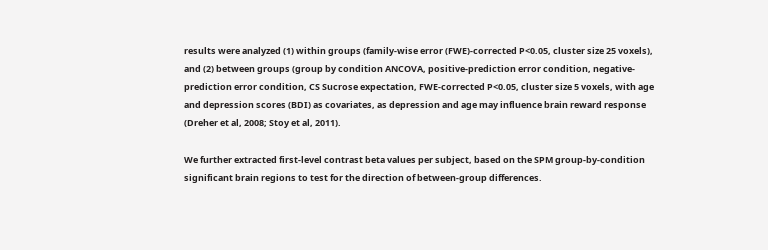results were analyzed (1) within groups (family-wise error (FWE)-corrected P<0.05, cluster size 25 voxels), and (2) between groups (group by condition ANCOVA, positive-prediction error condition, negative-prediction error condition, CS Sucrose expectation, FWE-corrected P<0.05, cluster size 5 voxels, with age and depression scores (BDI) as covariates, as depression and age may influence brain reward response (Dreher et al, 2008; Stoy et al, 2011).

We further extracted first-level contrast beta values per subject, based on the SPM group-by-condition significant brain regions to test for the direction of between-group differences.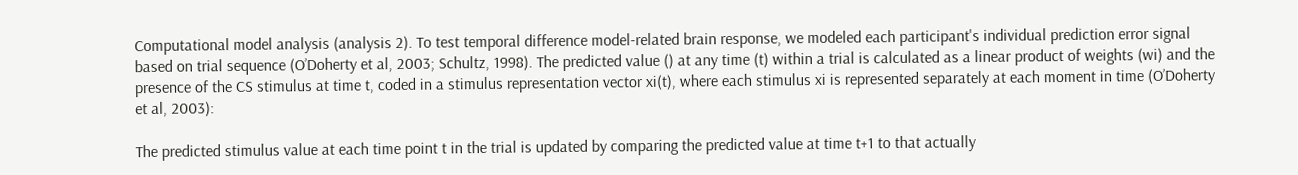Computational model analysis (analysis 2). To test temporal difference model-related brain response, we modeled each participant's individual prediction error signal based on trial sequence (O’Doherty et al, 2003; Schultz, 1998). The predicted value () at any time (t) within a trial is calculated as a linear product of weights (wi) and the presence of the CS stimulus at time t, coded in a stimulus representation vector xi(t), where each stimulus xi is represented separately at each moment in time (O’Doherty et al, 2003):

The predicted stimulus value at each time point t in the trial is updated by comparing the predicted value at time t+1 to that actually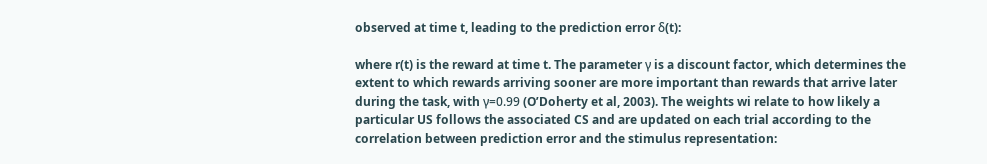observed at time t, leading to the prediction error δ(t):

where r(t) is the reward at time t. The parameter γ is a discount factor, which determines the extent to which rewards arriving sooner are more important than rewards that arrive later during the task, with γ=0.99 (O’Doherty et al, 2003). The weights wi relate to how likely a particular US follows the associated CS and are updated on each trial according to the correlation between prediction error and the stimulus representation: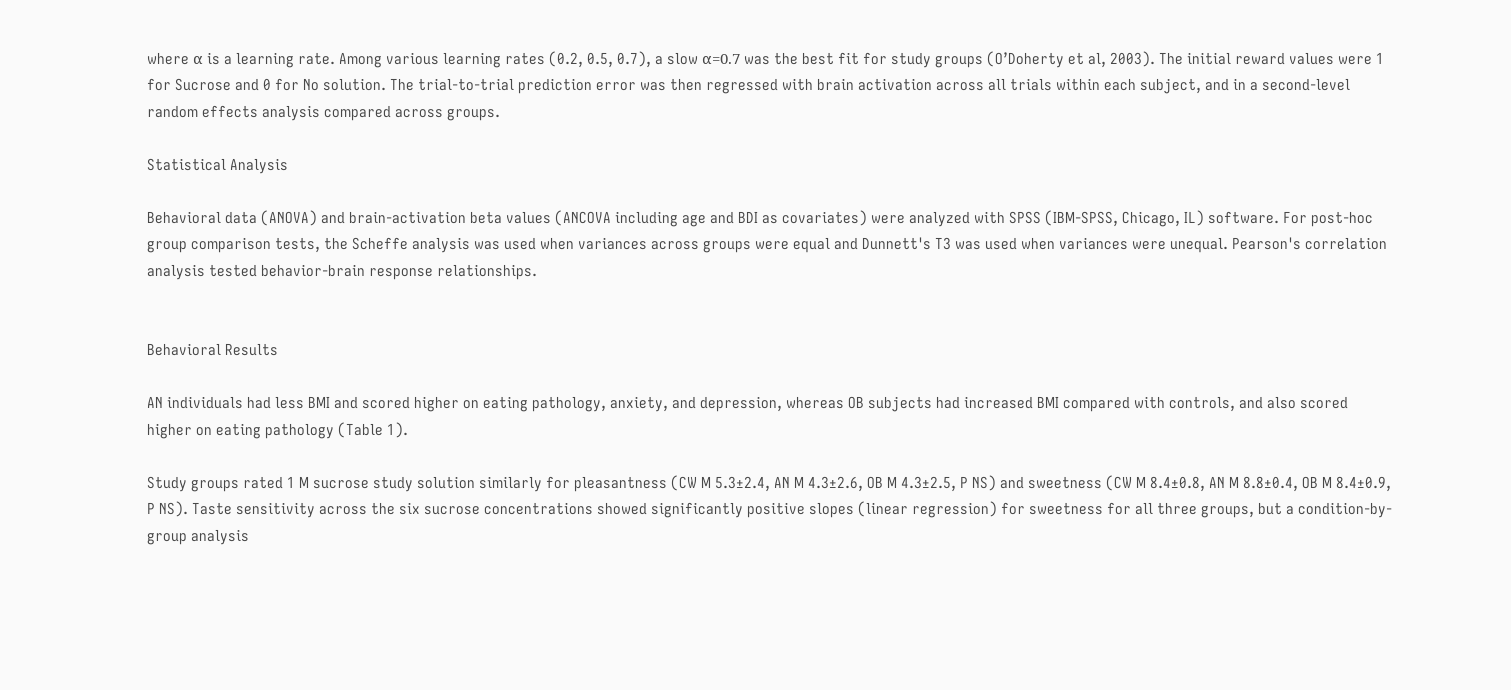where α is a learning rate. Among various learning rates (0.2, 0.5, 0.7), a slow α=0.7 was the best fit for study groups (O’Doherty et al, 2003). The initial reward values were 1 for Sucrose and 0 for No solution. The trial-to-trial prediction error was then regressed with brain activation across all trials within each subject, and in a second-level random effects analysis compared across groups.

Statistical Analysis

Behavioral data (ANOVA) and brain-activation beta values (ANCOVA including age and BDI as covariates) were analyzed with SPSS (IBM-SPSS, Chicago, IL) software. For post-hoc group comparison tests, the Scheffe analysis was used when variances across groups were equal and Dunnett's T3 was used when variances were unequal. Pearson's correlation analysis tested behavior-brain response relationships.


Behavioral Results

AN individuals had less BMI and scored higher on eating pathology, anxiety, and depression, whereas OB subjects had increased BMI compared with controls, and also scored higher on eating pathology (Table 1).

Study groups rated 1 M sucrose study solution similarly for pleasantness (CW M 5.3±2.4, AN M 4.3±2.6, OB M 4.3±2.5, P NS) and sweetness (CW M 8.4±0.8, AN M 8.8±0.4, OB M 8.4±0.9, P NS). Taste sensitivity across the six sucrose concentrations showed significantly positive slopes (linear regression) for sweetness for all three groups, but a condition-by-group analysis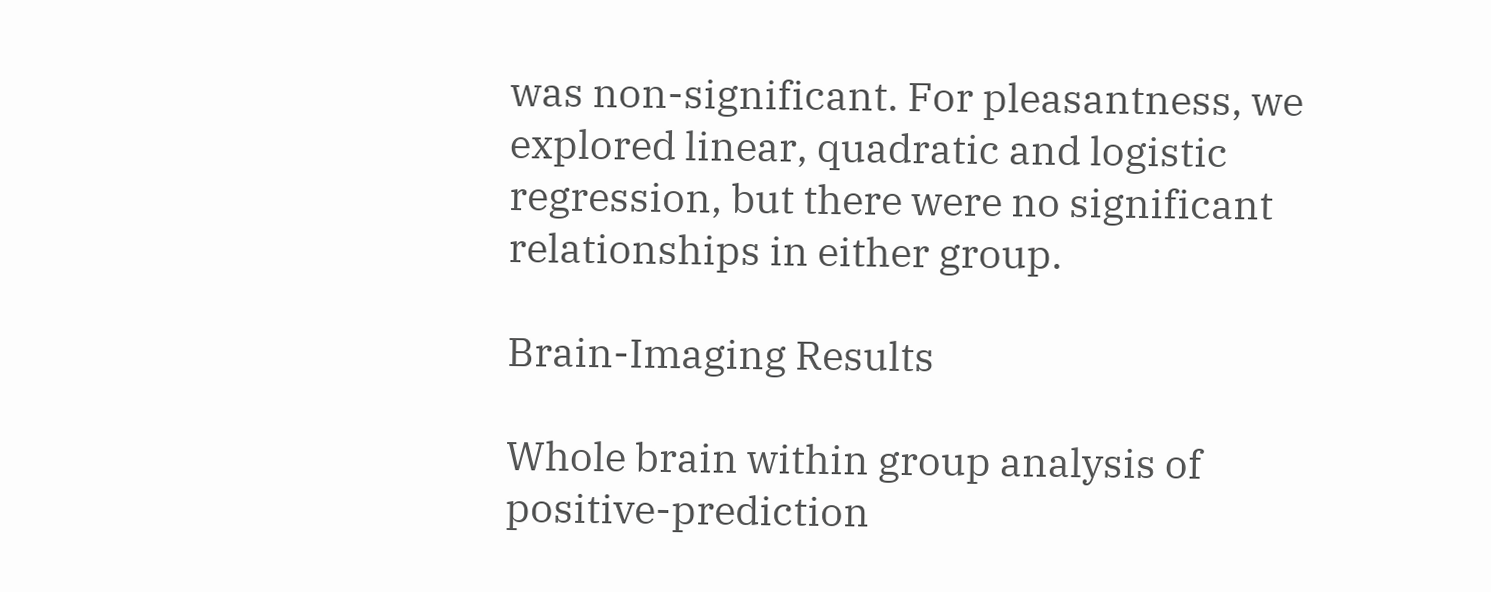was non-significant. For pleasantness, we explored linear, quadratic and logistic regression, but there were no significant relationships in either group.

Brain-Imaging Results

Whole brain within group analysis of positive-prediction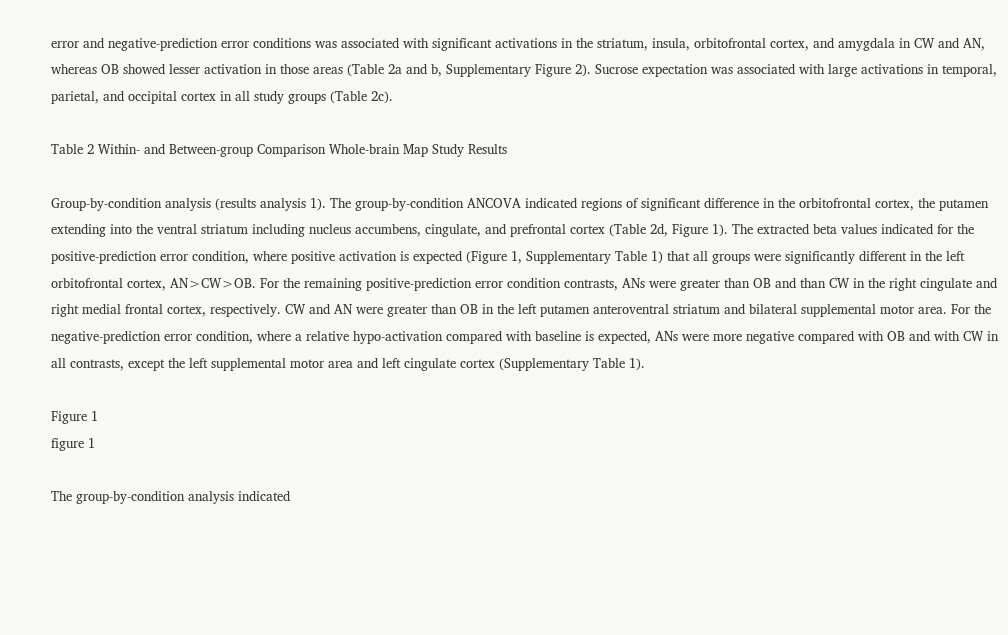error and negative-prediction error conditions was associated with significant activations in the striatum, insula, orbitofrontal cortex, and amygdala in CW and AN, whereas OB showed lesser activation in those areas (Table 2a and b, Supplementary Figure 2). Sucrose expectation was associated with large activations in temporal, parietal, and occipital cortex in all study groups (Table 2c).

Table 2 Within- and Between-group Comparison Whole-brain Map Study Results

Group-by-condition analysis (results analysis 1). The group-by-condition ANCOVA indicated regions of significant difference in the orbitofrontal cortex, the putamen extending into the ventral striatum including nucleus accumbens, cingulate, and prefrontal cortex (Table 2d, Figure 1). The extracted beta values indicated for the positive-prediction error condition, where positive activation is expected (Figure 1, Supplementary Table 1) that all groups were significantly different in the left orbitofrontal cortex, AN>CW>OB. For the remaining positive-prediction error condition contrasts, ANs were greater than OB and than CW in the right cingulate and right medial frontal cortex, respectively. CW and AN were greater than OB in the left putamen anteroventral striatum and bilateral supplemental motor area. For the negative-prediction error condition, where a relative hypo-activation compared with baseline is expected, ANs were more negative compared with OB and with CW in all contrasts, except the left supplemental motor area and left cingulate cortex (Supplementary Table 1).

Figure 1
figure 1

The group-by-condition analysis indicated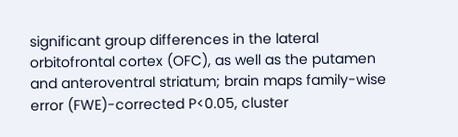significant group differences in the lateral orbitofrontal cortex (OFC), as well as the putamen and anteroventral striatum; brain maps family-wise error (FWE)-corrected P<0.05, cluster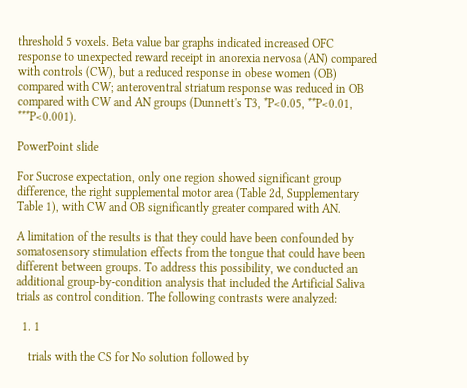threshold 5 voxels. Beta value bar graphs indicated increased OFC response to unexpected reward receipt in anorexia nervosa (AN) compared with controls (CW), but a reduced response in obese women (OB) compared with CW; anteroventral striatum response was reduced in OB compared with CW and AN groups (Dunnett's T3, *P<0.05, **P<0.01, ***P<0.001).

PowerPoint slide

For Sucrose expectation, only one region showed significant group difference, the right supplemental motor area (Table 2d, Supplementary Table 1), with CW and OB significantly greater compared with AN.

A limitation of the results is that they could have been confounded by somatosensory stimulation effects from the tongue that could have been different between groups. To address this possibility, we conducted an additional group-by-condition analysis that included the Artificial Saliva trials as control condition. The following contrasts were analyzed:

  1. 1

    trials with the CS for No solution followed by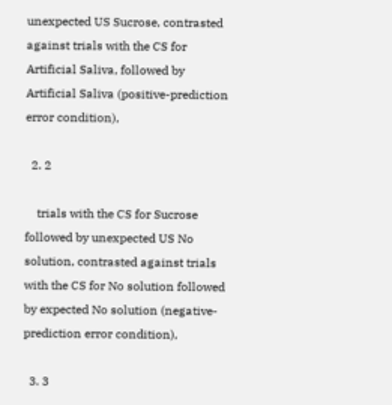unexpected US Sucrose, contrasted against trials with the CS for Artificial Saliva, followed by Artificial Saliva (positive-prediction error condition),

  2. 2

    trials with the CS for Sucrose followed by unexpected US No solution, contrasted against trials with the CS for No solution followed by expected No solution (negative-prediction error condition),

  3. 3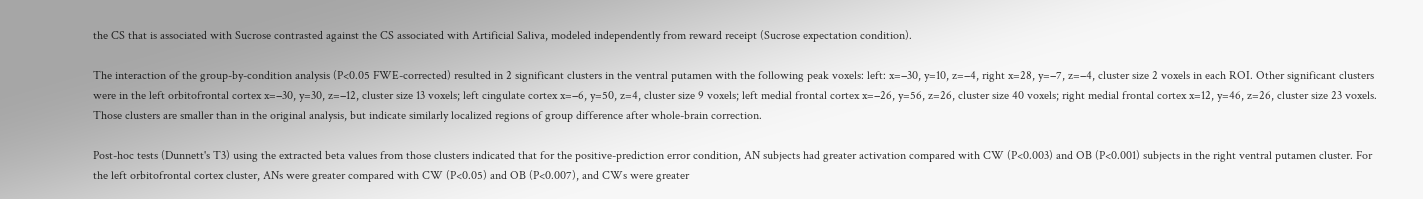the CS that is associated with Sucrose contrasted against the CS associated with Artificial Saliva, modeled independently from reward receipt (Sucrose expectation condition).

The interaction of the group-by-condition analysis (P<0.05 FWE-corrected) resulted in 2 significant clusters in the ventral putamen with the following peak voxels: left: x=−30, y=10, z=−4, right x=28, y=−7, z=−4, cluster size 2 voxels in each ROI. Other significant clusters were in the left orbitofrontal cortex x=−30, y=30, z=−12, cluster size 13 voxels; left cingulate cortex x=−6, y=50, z=4, cluster size 9 voxels; left medial frontal cortex x=−26, y=56, z=26, cluster size 40 voxels; right medial frontal cortex x=12, y=46, z=26, cluster size 23 voxels. Those clusters are smaller than in the original analysis, but indicate similarly localized regions of group difference after whole-brain correction.

Post-hoc tests (Dunnett's T3) using the extracted beta values from those clusters indicated that for the positive-prediction error condition, AN subjects had greater activation compared with CW (P<0.003) and OB (P<0.001) subjects in the right ventral putamen cluster. For the left orbitofrontal cortex cluster, ANs were greater compared with CW (P<0.05) and OB (P<0.007), and CWs were greater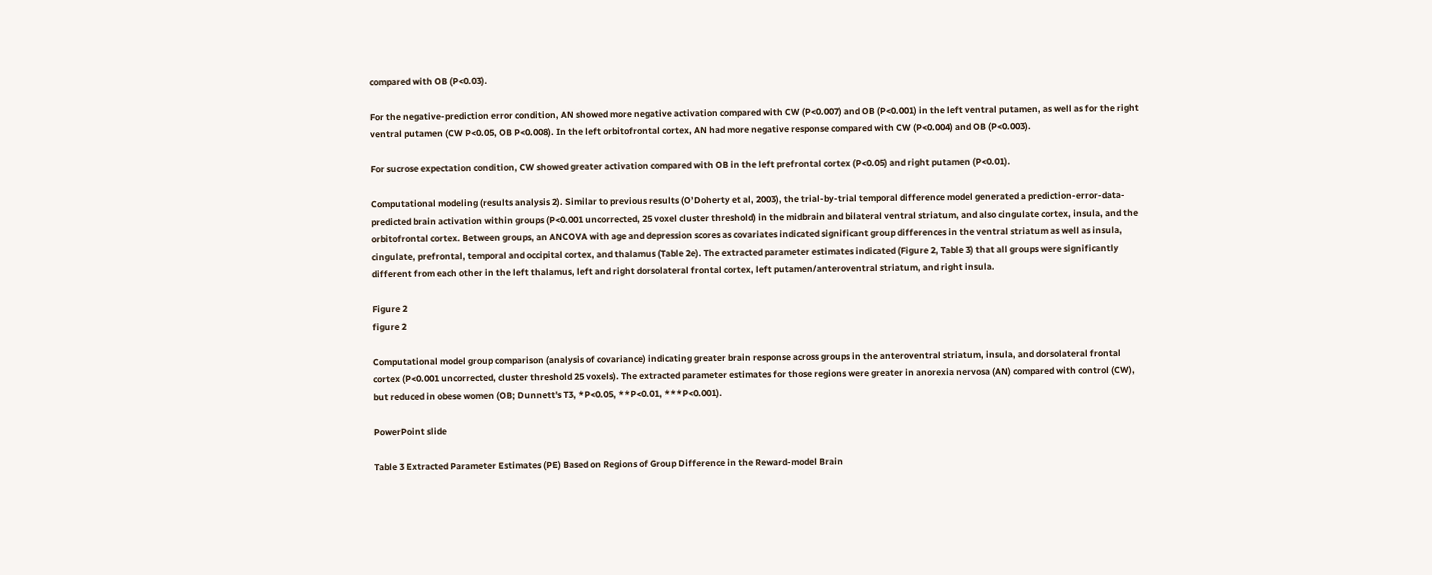compared with OB (P<0.03).

For the negative-prediction error condition, AN showed more negative activation compared with CW (P<0.007) and OB (P<0.001) in the left ventral putamen, as well as for the right ventral putamen (CW P<0.05, OB P<0.008). In the left orbitofrontal cortex, AN had more negative response compared with CW (P<0.004) and OB (P<0.003).

For sucrose expectation condition, CW showed greater activation compared with OB in the left prefrontal cortex (P<0.05) and right putamen (P<0.01).

Computational modeling (results analysis 2). Similar to previous results (O’Doherty et al, 2003), the trial-by-trial temporal difference model generated a prediction-error-data-predicted brain activation within groups (P<0.001 uncorrected, 25 voxel cluster threshold) in the midbrain and bilateral ventral striatum, and also cingulate cortex, insula, and the orbitofrontal cortex. Between groups, an ANCOVA with age and depression scores as covariates indicated significant group differences in the ventral striatum as well as insula, cingulate, prefrontal, temporal and occipital cortex, and thalamus (Table 2e). The extracted parameter estimates indicated (Figure 2, Table 3) that all groups were significantly different from each other in the left thalamus, left and right dorsolateral frontal cortex, left putamen/anteroventral striatum, and right insula.

Figure 2
figure 2

Computational model group comparison (analysis of covariance) indicating greater brain response across groups in the anteroventral striatum, insula, and dorsolateral frontal cortex (P<0.001 uncorrected, cluster threshold 25 voxels). The extracted parameter estimates for those regions were greater in anorexia nervosa (AN) compared with control (CW), but reduced in obese women (OB; Dunnett's T3, *P<0.05, **P<0.01, ***P<0.001).

PowerPoint slide

Table 3 Extracted Parameter Estimates (PE) Based on Regions of Group Difference in the Reward-model Brain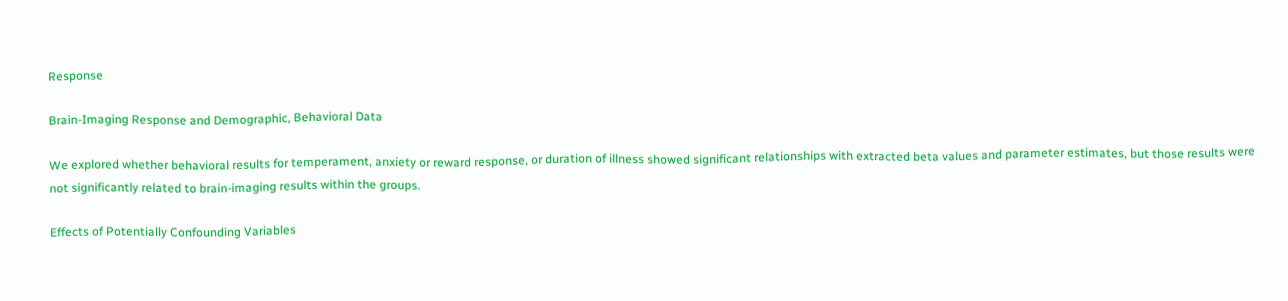Response

Brain-Imaging Response and Demographic, Behavioral Data

We explored whether behavioral results for temperament, anxiety or reward response, or duration of illness showed significant relationships with extracted beta values and parameter estimates, but those results were not significantly related to brain-imaging results within the groups.

Effects of Potentially Confounding Variables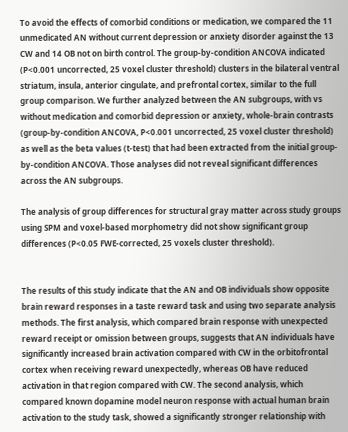To avoid the effects of comorbid conditions or medication, we compared the 11 unmedicated AN without current depression or anxiety disorder against the 13 CW and 14 OB not on birth control. The group-by-condition ANCOVA indicated (P<0.001 uncorrected, 25 voxel cluster threshold) clusters in the bilateral ventral striatum, insula, anterior cingulate, and prefrontal cortex, similar to the full group comparison. We further analyzed between the AN subgroups, with vs without medication and comorbid depression or anxiety, whole-brain contrasts (group-by-condition ANCOVA, P<0.001 uncorrected, 25 voxel cluster threshold) as well as the beta values (t-test) that had been extracted from the initial group-by-condition ANCOVA. Those analyses did not reveal significant differences across the AN subgroups.

The analysis of group differences for structural gray matter across study groups using SPM and voxel-based morphometry did not show significant group differences (P<0.05 FWE-corrected, 25 voxels cluster threshold).


The results of this study indicate that the AN and OB individuals show opposite brain reward responses in a taste reward task and using two separate analysis methods. The first analysis, which compared brain response with unexpected reward receipt or omission between groups, suggests that AN individuals have significantly increased brain activation compared with CW in the orbitofrontal cortex when receiving reward unexpectedly, whereas OB have reduced activation in that region compared with CW. The second analysis, which compared known dopamine model neuron response with actual human brain activation to the study task, showed a significantly stronger relationship with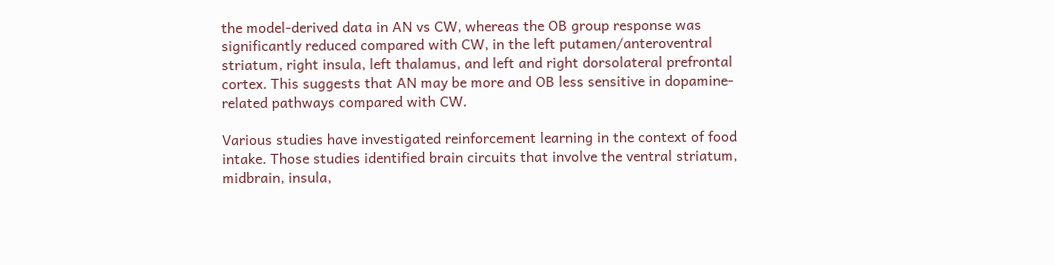the model-derived data in AN vs CW, whereas the OB group response was significantly reduced compared with CW, in the left putamen/anteroventral striatum, right insula, left thalamus, and left and right dorsolateral prefrontal cortex. This suggests that AN may be more and OB less sensitive in dopamine-related pathways compared with CW.

Various studies have investigated reinforcement learning in the context of food intake. Those studies identified brain circuits that involve the ventral striatum, midbrain, insula,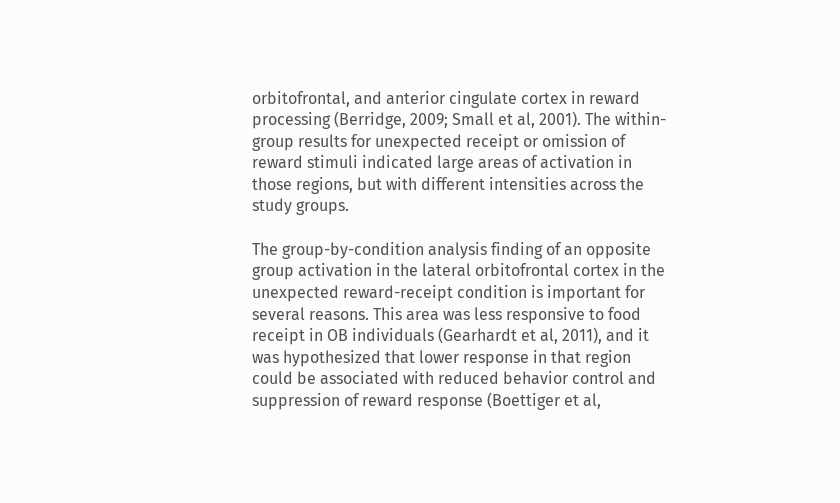orbitofrontal, and anterior cingulate cortex in reward processing (Berridge, 2009; Small et al, 2001). The within-group results for unexpected receipt or omission of reward stimuli indicated large areas of activation in those regions, but with different intensities across the study groups.

The group-by-condition analysis finding of an opposite group activation in the lateral orbitofrontal cortex in the unexpected reward-receipt condition is important for several reasons. This area was less responsive to food receipt in OB individuals (Gearhardt et al, 2011), and it was hypothesized that lower response in that region could be associated with reduced behavior control and suppression of reward response (Boettiger et al,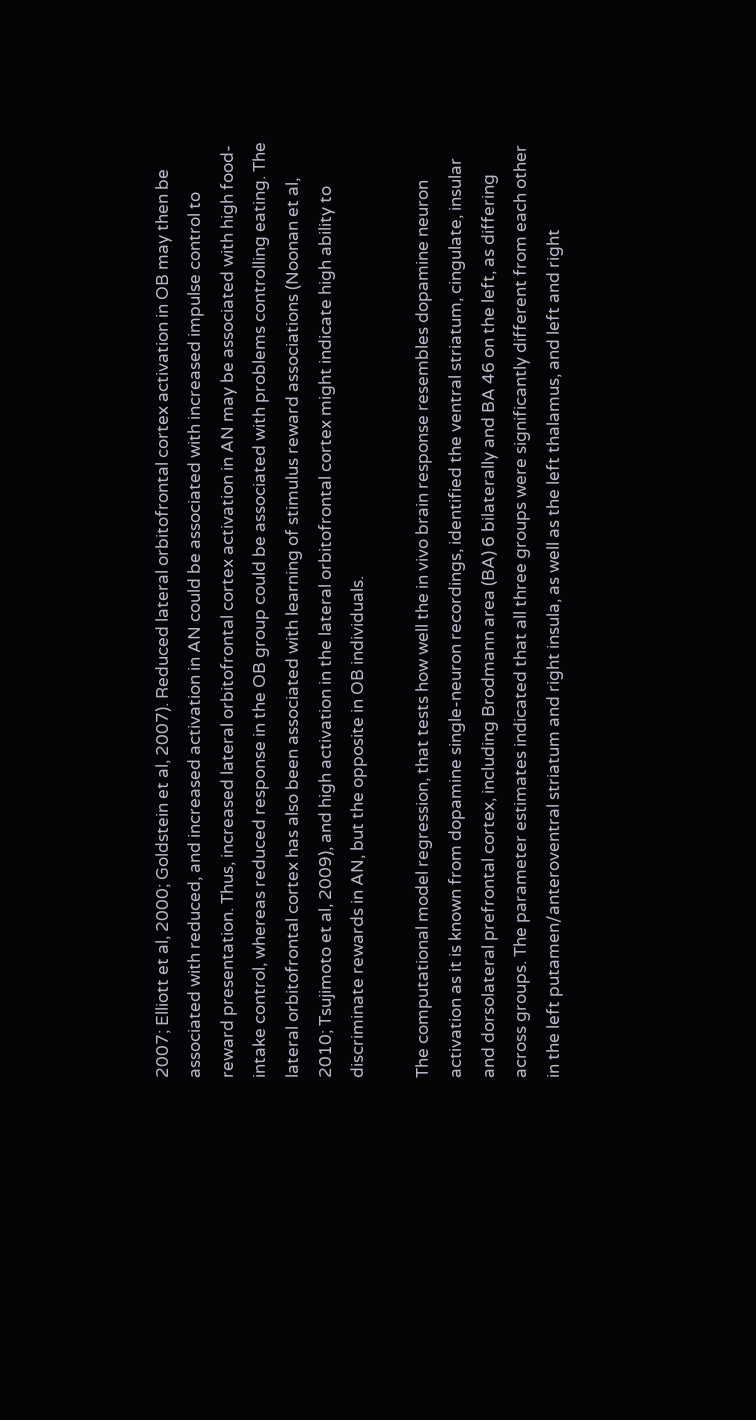2007; Elliott et al, 2000; Goldstein et al, 2007). Reduced lateral orbitofrontal cortex activation in OB may then be associated with reduced, and increased activation in AN could be associated with increased impulse control to reward presentation. Thus, increased lateral orbitofrontal cortex activation in AN may be associated with high food-intake control, whereas reduced response in the OB group could be associated with problems controlling eating. The lateral orbitofrontal cortex has also been associated with learning of stimulus reward associations (Noonan et al, 2010; Tsujimoto et al, 2009), and high activation in the lateral orbitofrontal cortex might indicate high ability to discriminate rewards in AN, but the opposite in OB individuals.

The computational model regression, that tests how well the in vivo brain response resembles dopamine neuron activation as it is known from dopamine single-neuron recordings, identified the ventral striatum, cingulate, insular and dorsolateral prefrontal cortex, including Brodmann area (BA) 6 bilaterally and BA 46 on the left, as differing across groups. The parameter estimates indicated that all three groups were significantly different from each other in the left putamen/anteroventral striatum and right insula, as well as the left thalamus, and left and right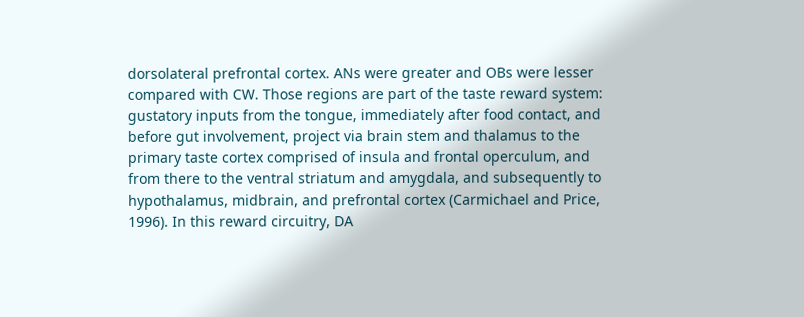dorsolateral prefrontal cortex. ANs were greater and OBs were lesser compared with CW. Those regions are part of the taste reward system: gustatory inputs from the tongue, immediately after food contact, and before gut involvement, project via brain stem and thalamus to the primary taste cortex comprised of insula and frontal operculum, and from there to the ventral striatum and amygdala, and subsequently to hypothalamus, midbrain, and prefrontal cortex (Carmichael and Price, 1996). In this reward circuitry, DA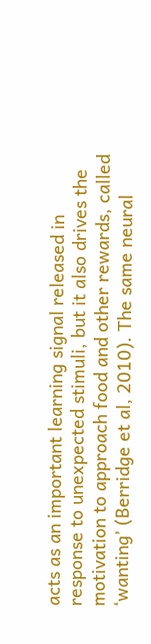acts as an important learning signal released in response to unexpected stimuli, but it also drives the motivation to approach food and other rewards, called ‘wanting’ (Berridge et al, 2010). The same neural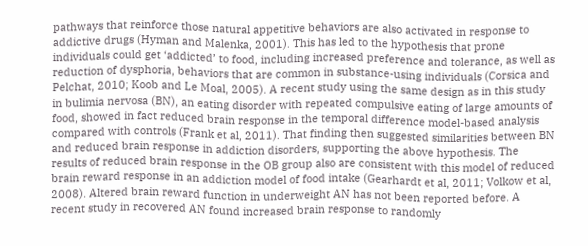pathways that reinforce those natural appetitive behaviors are also activated in response to addictive drugs (Hyman and Malenka, 2001). This has led to the hypothesis that prone individuals could get ‘addicted’ to food, including increased preference and tolerance, as well as reduction of dysphoria, behaviors that are common in substance-using individuals (Corsica and Pelchat, 2010; Koob and Le Moal, 2005). A recent study using the same design as in this study in bulimia nervosa (BN), an eating disorder with repeated compulsive eating of large amounts of food, showed in fact reduced brain response in the temporal difference model-based analysis compared with controls (Frank et al, 2011). That finding then suggested similarities between BN and reduced brain response in addiction disorders, supporting the above hypothesis. The results of reduced brain response in the OB group also are consistent with this model of reduced brain reward response in an addiction model of food intake (Gearhardt et al, 2011; Volkow et al, 2008). Altered brain reward function in underweight AN has not been reported before. A recent study in recovered AN found increased brain response to randomly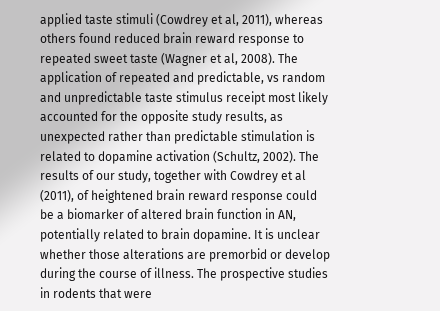applied taste stimuli (Cowdrey et al, 2011), whereas others found reduced brain reward response to repeated sweet taste (Wagner et al, 2008). The application of repeated and predictable, vs random and unpredictable taste stimulus receipt most likely accounted for the opposite study results, as unexpected rather than predictable stimulation is related to dopamine activation (Schultz, 2002). The results of our study, together with Cowdrey et al (2011), of heightened brain reward response could be a biomarker of altered brain function in AN, potentially related to brain dopamine. It is unclear whether those alterations are premorbid or develop during the course of illness. The prospective studies in rodents that were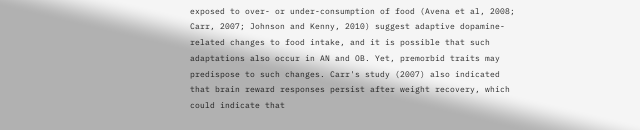exposed to over- or under-consumption of food (Avena et al, 2008; Carr, 2007; Johnson and Kenny, 2010) suggest adaptive dopamine-related changes to food intake, and it is possible that such adaptations also occur in AN and OB. Yet, premorbid traits may predispose to such changes. Carr's study (2007) also indicated that brain reward responses persist after weight recovery, which could indicate that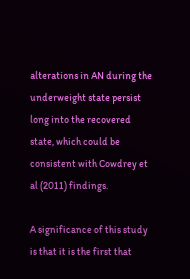alterations in AN during the underweight state persist long into the recovered state, which could be consistent with Cowdrey et al (2011) findings.

A significance of this study is that it is the first that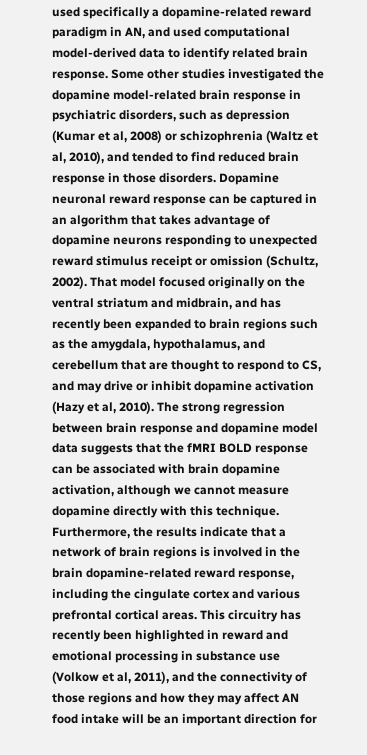used specifically a dopamine-related reward paradigm in AN, and used computational model-derived data to identify related brain response. Some other studies investigated the dopamine model-related brain response in psychiatric disorders, such as depression (Kumar et al, 2008) or schizophrenia (Waltz et al, 2010), and tended to find reduced brain response in those disorders. Dopamine neuronal reward response can be captured in an algorithm that takes advantage of dopamine neurons responding to unexpected reward stimulus receipt or omission (Schultz, 2002). That model focused originally on the ventral striatum and midbrain, and has recently been expanded to brain regions such as the amygdala, hypothalamus, and cerebellum that are thought to respond to CS, and may drive or inhibit dopamine activation (Hazy et al, 2010). The strong regression between brain response and dopamine model data suggests that the fMRI BOLD response can be associated with brain dopamine activation, although we cannot measure dopamine directly with this technique. Furthermore, the results indicate that a network of brain regions is involved in the brain dopamine-related reward response, including the cingulate cortex and various prefrontal cortical areas. This circuitry has recently been highlighted in reward and emotional processing in substance use (Volkow et al, 2011), and the connectivity of those regions and how they may affect AN food intake will be an important direction for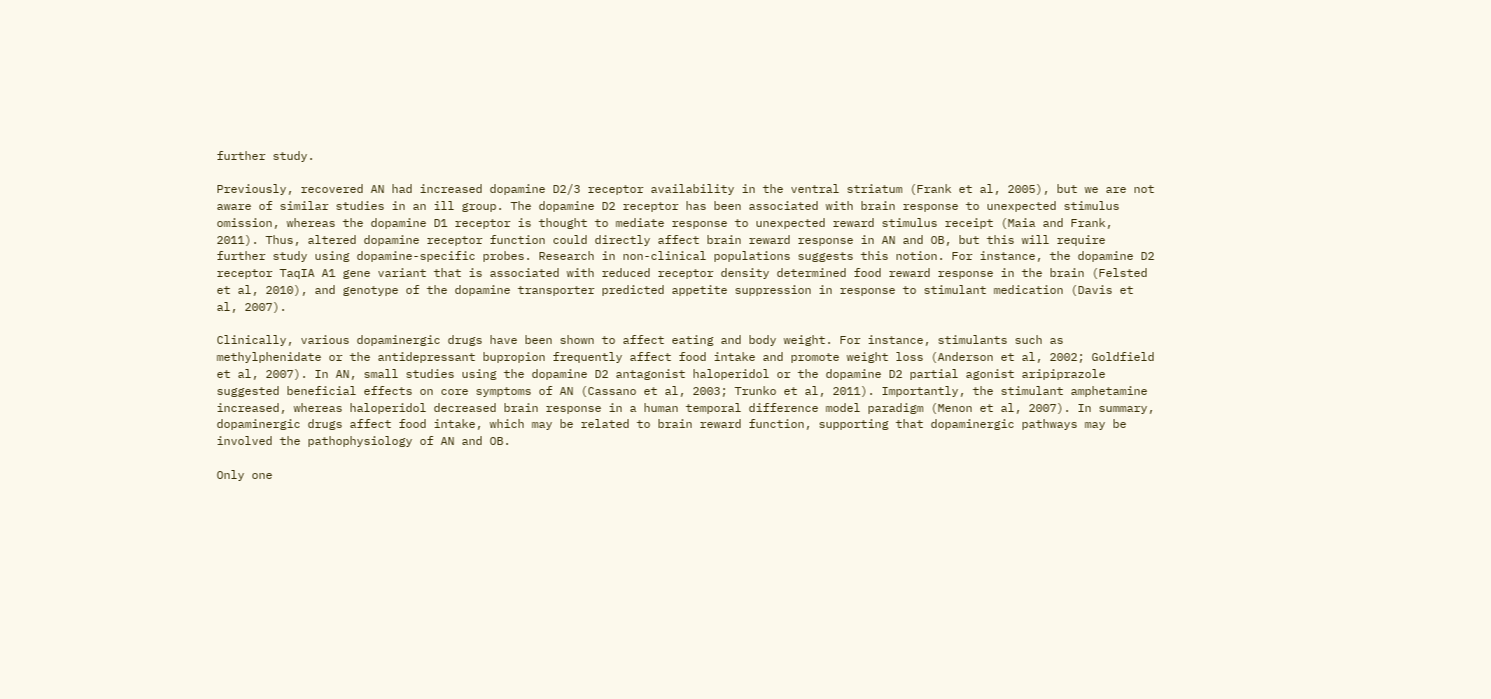further study.

Previously, recovered AN had increased dopamine D2/3 receptor availability in the ventral striatum (Frank et al, 2005), but we are not aware of similar studies in an ill group. The dopamine D2 receptor has been associated with brain response to unexpected stimulus omission, whereas the dopamine D1 receptor is thought to mediate response to unexpected reward stimulus receipt (Maia and Frank, 2011). Thus, altered dopamine receptor function could directly affect brain reward response in AN and OB, but this will require further study using dopamine-specific probes. Research in non-clinical populations suggests this notion. For instance, the dopamine D2 receptor TaqIA A1 gene variant that is associated with reduced receptor density determined food reward response in the brain (Felsted et al, 2010), and genotype of the dopamine transporter predicted appetite suppression in response to stimulant medication (Davis et al, 2007).

Clinically, various dopaminergic drugs have been shown to affect eating and body weight. For instance, stimulants such as methylphenidate or the antidepressant bupropion frequently affect food intake and promote weight loss (Anderson et al, 2002; Goldfield et al, 2007). In AN, small studies using the dopamine D2 antagonist haloperidol or the dopamine D2 partial agonist aripiprazole suggested beneficial effects on core symptoms of AN (Cassano et al, 2003; Trunko et al, 2011). Importantly, the stimulant amphetamine increased, whereas haloperidol decreased brain response in a human temporal difference model paradigm (Menon et al, 2007). In summary, dopaminergic drugs affect food intake, which may be related to brain reward function, supporting that dopaminergic pathways may be involved the pathophysiology of AN and OB.

Only one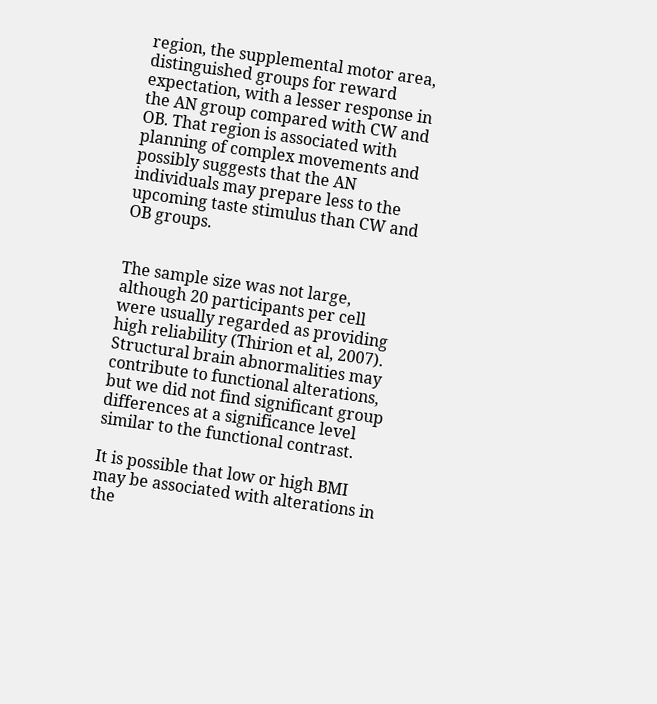region, the supplemental motor area, distinguished groups for reward expectation, with a lesser response in the AN group compared with CW and OB. That region is associated with planning of complex movements and possibly suggests that the AN individuals may prepare less to the upcoming taste stimulus than CW and OB groups.


The sample size was not large, although 20 participants per cell were usually regarded as providing high reliability (Thirion et al, 2007). Structural brain abnormalities may contribute to functional alterations, but we did not find significant group differences at a significance level similar to the functional contrast.

It is possible that low or high BMI may be associated with alterations in the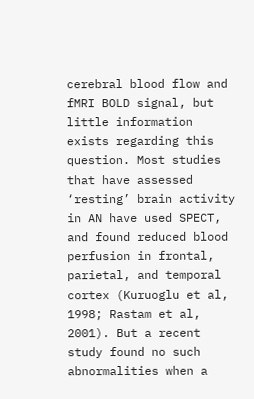cerebral blood flow and fMRI BOLD signal, but little information exists regarding this question. Most studies that have assessed ‘resting’ brain activity in AN have used SPECT, and found reduced blood perfusion in frontal, parietal, and temporal cortex (Kuruoglu et al, 1998; Rastam et al, 2001). But a recent study found no such abnormalities when a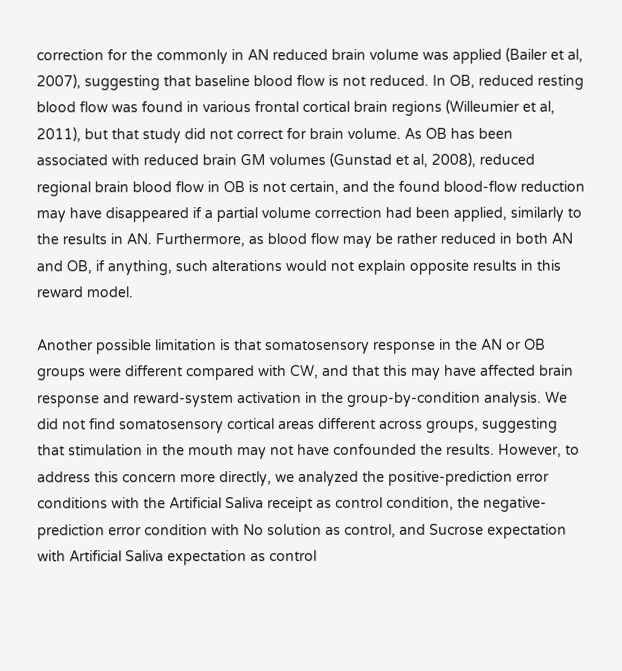correction for the commonly in AN reduced brain volume was applied (Bailer et al, 2007), suggesting that baseline blood flow is not reduced. In OB, reduced resting blood flow was found in various frontal cortical brain regions (Willeumier et al, 2011), but that study did not correct for brain volume. As OB has been associated with reduced brain GM volumes (Gunstad et al, 2008), reduced regional brain blood flow in OB is not certain, and the found blood-flow reduction may have disappeared if a partial volume correction had been applied, similarly to the results in AN. Furthermore, as blood flow may be rather reduced in both AN and OB, if anything, such alterations would not explain opposite results in this reward model.

Another possible limitation is that somatosensory response in the AN or OB groups were different compared with CW, and that this may have affected brain response and reward-system activation in the group-by-condition analysis. We did not find somatosensory cortical areas different across groups, suggesting that stimulation in the mouth may not have confounded the results. However, to address this concern more directly, we analyzed the positive-prediction error conditions with the Artificial Saliva receipt as control condition, the negative-prediction error condition with No solution as control, and Sucrose expectation with Artificial Saliva expectation as control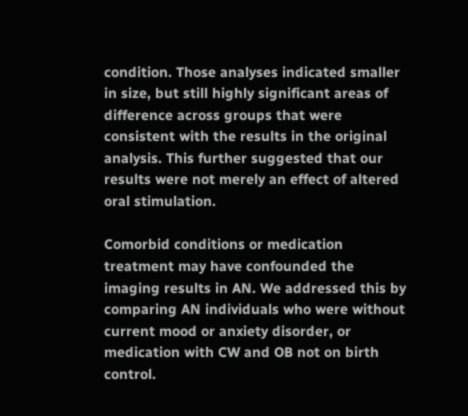condition. Those analyses indicated smaller in size, but still highly significant areas of difference across groups that were consistent with the results in the original analysis. This further suggested that our results were not merely an effect of altered oral stimulation.

Comorbid conditions or medication treatment may have confounded the imaging results in AN. We addressed this by comparing AN individuals who were without current mood or anxiety disorder, or medication with CW and OB not on birth control.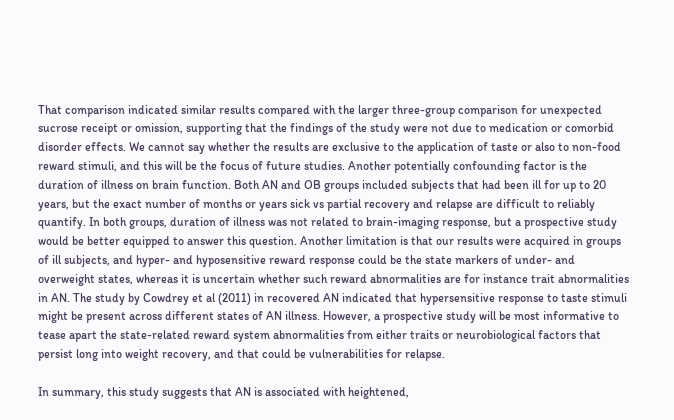That comparison indicated similar results compared with the larger three-group comparison for unexpected sucrose receipt or omission, supporting that the findings of the study were not due to medication or comorbid disorder effects. We cannot say whether the results are exclusive to the application of taste or also to non-food reward stimuli, and this will be the focus of future studies. Another potentially confounding factor is the duration of illness on brain function. Both AN and OB groups included subjects that had been ill for up to 20 years, but the exact number of months or years sick vs partial recovery and relapse are difficult to reliably quantify. In both groups, duration of illness was not related to brain-imaging response, but a prospective study would be better equipped to answer this question. Another limitation is that our results were acquired in groups of ill subjects, and hyper- and hyposensitive reward response could be the state markers of under- and overweight states, whereas it is uncertain whether such reward abnormalities are for instance trait abnormalities in AN. The study by Cowdrey et al (2011) in recovered AN indicated that hypersensitive response to taste stimuli might be present across different states of AN illness. However, a prospective study will be most informative to tease apart the state-related reward system abnormalities from either traits or neurobiological factors that persist long into weight recovery, and that could be vulnerabilities for relapse.

In summary, this study suggests that AN is associated with heightened,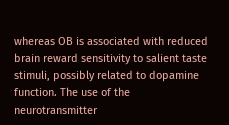whereas OB is associated with reduced brain reward sensitivity to salient taste stimuli, possibly related to dopamine function. The use of the neurotransmitter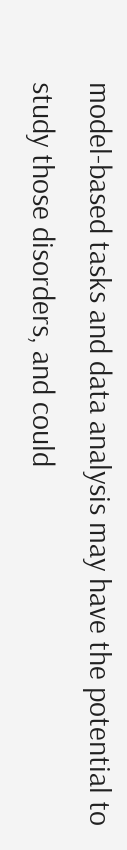model-based tasks and data analysis may have the potential to study those disorders, and could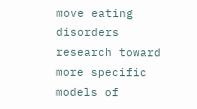move eating disorders research toward more specific models of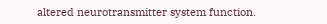altered neurotransmitter system function.